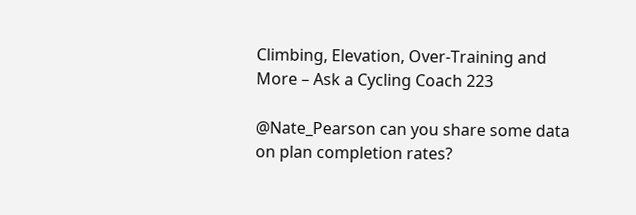Climbing, Elevation, Over-Training and More – Ask a Cycling Coach 223

@Nate_Pearson can you share some data on plan completion rates?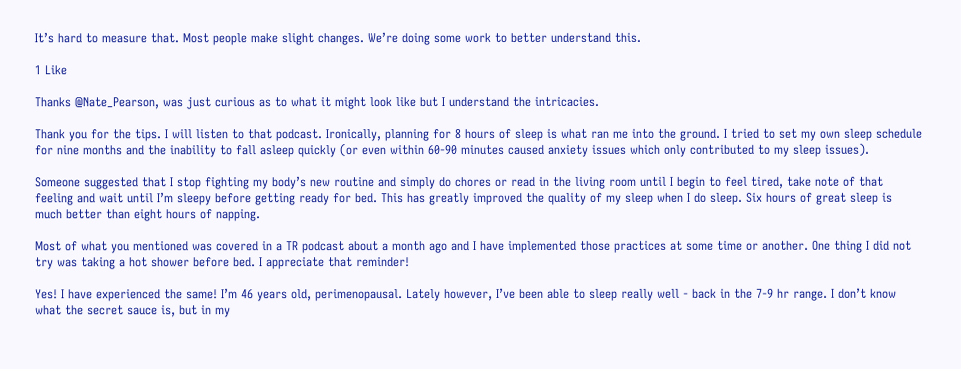It’s hard to measure that. Most people make slight changes. We’re doing some work to better understand this.

1 Like

Thanks @Nate_Pearson, was just curious as to what it might look like but I understand the intricacies.

Thank you for the tips. I will listen to that podcast. Ironically, planning for 8 hours of sleep is what ran me into the ground. I tried to set my own sleep schedule for nine months and the inability to fall asleep quickly (or even within 60-90 minutes caused anxiety issues which only contributed to my sleep issues).

Someone suggested that I stop fighting my body’s new routine and simply do chores or read in the living room until I begin to feel tired, take note of that feeling and wait until I’m sleepy before getting ready for bed. This has greatly improved the quality of my sleep when I do sleep. Six hours of great sleep is much better than eight hours of napping.

Most of what you mentioned was covered in a TR podcast about a month ago and I have implemented those practices at some time or another. One thing I did not try was taking a hot shower before bed. I appreciate that reminder!

Yes! I have experienced the same! I’m 46 years old, perimenopausal. Lately however, I’ve been able to sleep really well - back in the 7-9 hr range. I don’t know what the secret sauce is, but in my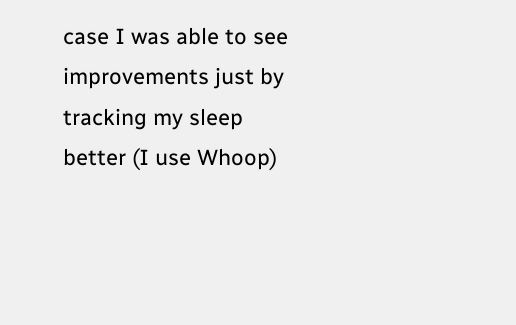case I was able to see improvements just by tracking my sleep better (I use Whoop)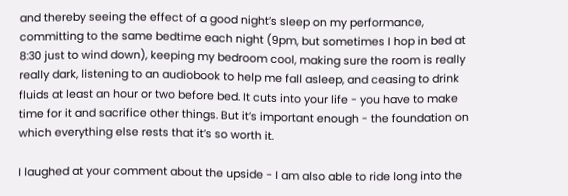and thereby seeing the effect of a good night’s sleep on my performance, committing to the same bedtime each night (9pm, but sometimes I hop in bed at 8:30 just to wind down), keeping my bedroom cool, making sure the room is really really dark, listening to an audiobook to help me fall asleep, and ceasing to drink fluids at least an hour or two before bed. It cuts into your life - you have to make time for it and sacrifice other things. But it’s important enough - the foundation on which everything else rests that it’s so worth it.

I laughed at your comment about the upside - I am also able to ride long into the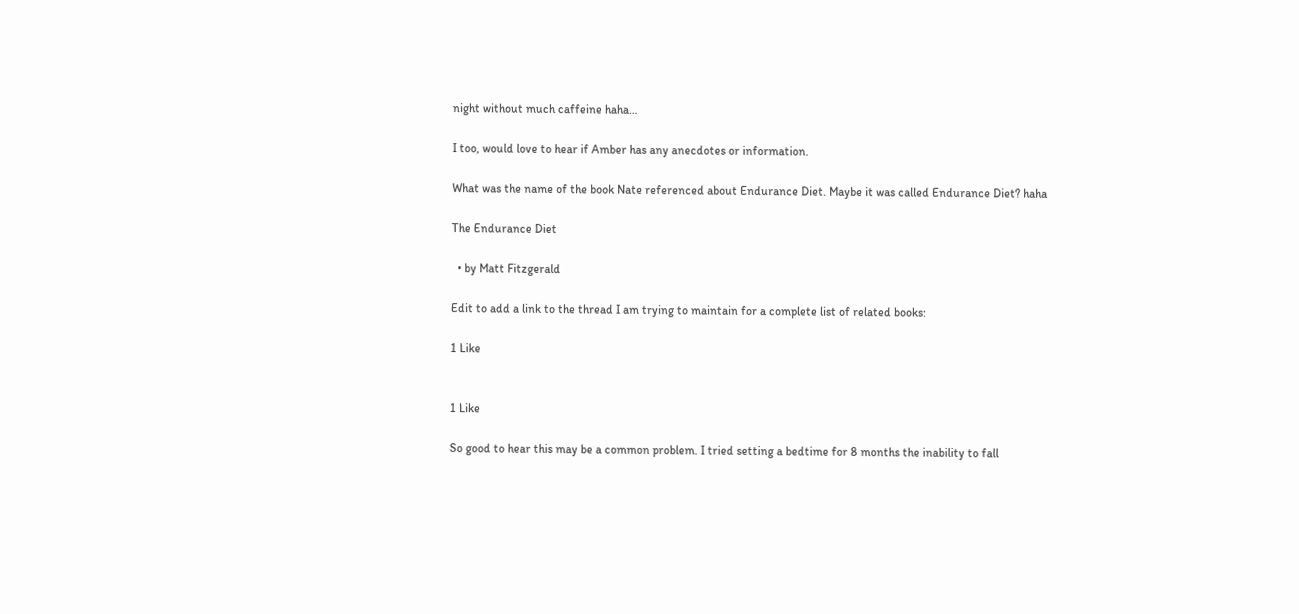night without much caffeine haha…

I too, would love to hear if Amber has any anecdotes or information.

What was the name of the book Nate referenced about Endurance Diet. Maybe it was called Endurance Diet? haha

The Endurance Diet

  • by Matt Fitzgerald

Edit to add a link to the thread I am trying to maintain for a complete list of related books:

1 Like


1 Like

So good to hear this may be a common problem. I tried setting a bedtime for 8 months the inability to fall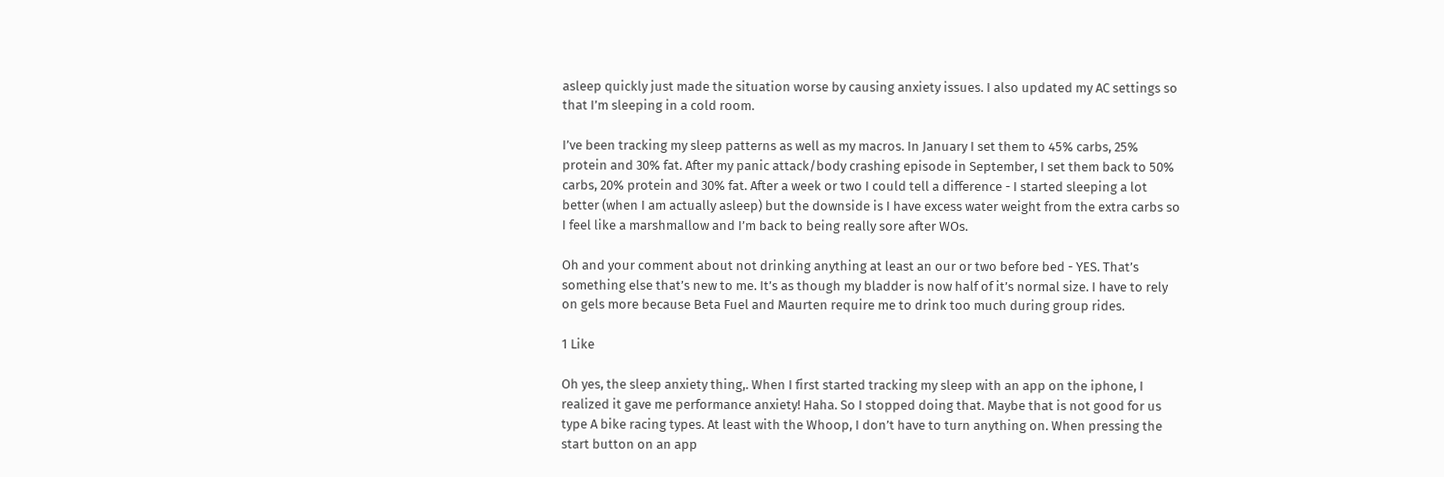asleep quickly just made the situation worse by causing anxiety issues. I also updated my AC settings so that I’m sleeping in a cold room.

I’ve been tracking my sleep patterns as well as my macros. In January I set them to 45% carbs, 25% protein and 30% fat. After my panic attack/body crashing episode in September, I set them back to 50% carbs, 20% protein and 30% fat. After a week or two I could tell a difference - I started sleeping a lot better (when I am actually asleep) but the downside is I have excess water weight from the extra carbs so I feel like a marshmallow and I’m back to being really sore after WOs.

Oh and your comment about not drinking anything at least an our or two before bed - YES. That’s something else that’s new to me. It’s as though my bladder is now half of it’s normal size. I have to rely on gels more because Beta Fuel and Maurten require me to drink too much during group rides.

1 Like

Oh yes, the sleep anxiety thing,. When I first started tracking my sleep with an app on the iphone, I realized it gave me performance anxiety! Haha. So I stopped doing that. Maybe that is not good for us type A bike racing types. At least with the Whoop, I don’t have to turn anything on. When pressing the start button on an app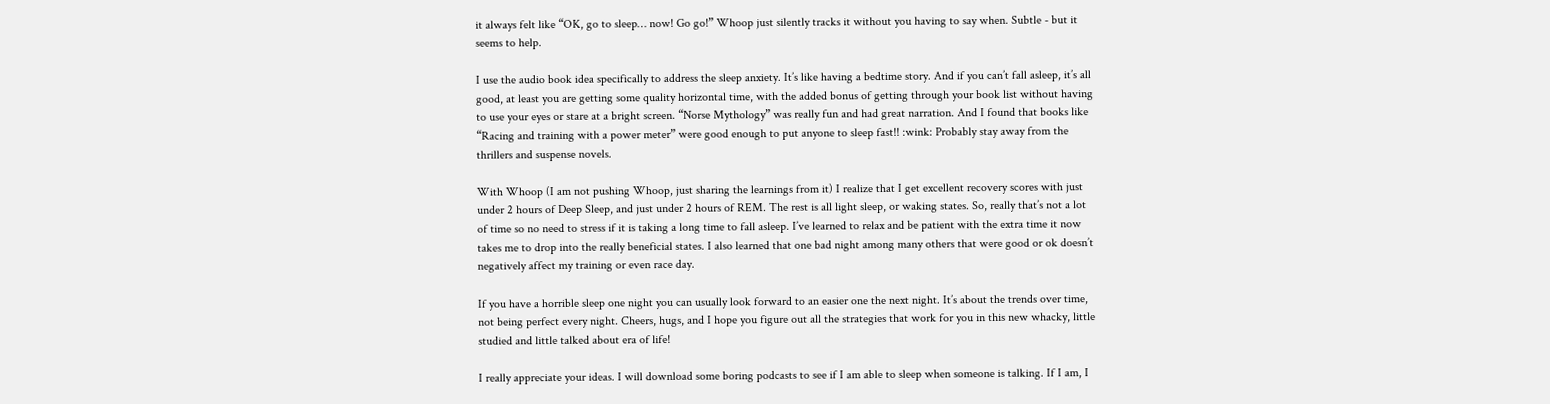it always felt like “OK, go to sleep… now! Go go!” Whoop just silently tracks it without you having to say when. Subtle - but it seems to help.

I use the audio book idea specifically to address the sleep anxiety. It’s like having a bedtime story. And if you can’t fall asleep, it’s all good, at least you are getting some quality horizontal time, with the added bonus of getting through your book list without having to use your eyes or stare at a bright screen. “Norse Mythology” was really fun and had great narration. And I found that books like “Racing and training with a power meter” were good enough to put anyone to sleep fast!! :wink: Probably stay away from the thrillers and suspense novels.

With Whoop (I am not pushing Whoop, just sharing the learnings from it) I realize that I get excellent recovery scores with just under 2 hours of Deep Sleep, and just under 2 hours of REM. The rest is all light sleep, or waking states. So, really that’s not a lot of time so no need to stress if it is taking a long time to fall asleep. I’ve learned to relax and be patient with the extra time it now takes me to drop into the really beneficial states. I also learned that one bad night among many others that were good or ok doesn’t negatively affect my training or even race day.

If you have a horrible sleep one night you can usually look forward to an easier one the next night. It’s about the trends over time, not being perfect every night. Cheers, hugs, and I hope you figure out all the strategies that work for you in this new whacky, little studied and little talked about era of life!

I really appreciate your ideas. I will download some boring podcasts to see if I am able to sleep when someone is talking. If I am, I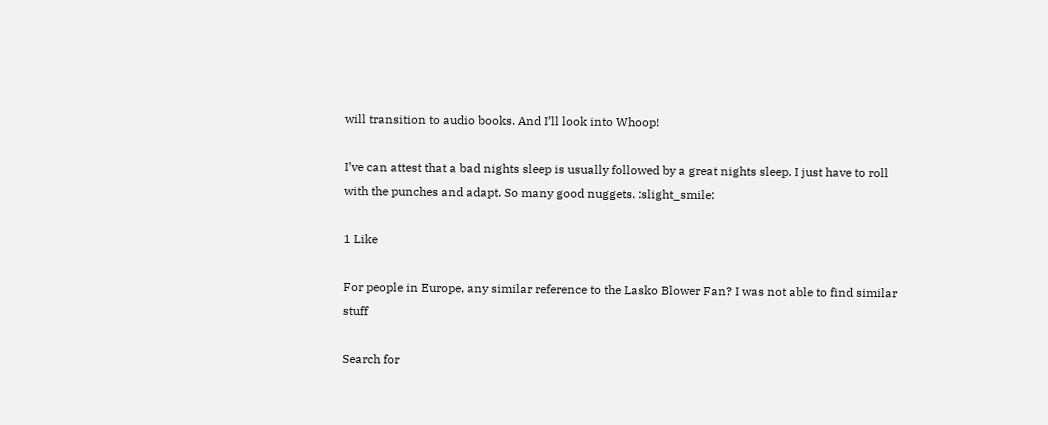will transition to audio books. And I’ll look into Whoop!

I’ve can attest that a bad nights sleep is usually followed by a great nights sleep. I just have to roll with the punches and adapt. So many good nuggets. :slight_smile:

1 Like

For people in Europe, any similar reference to the Lasko Blower Fan? I was not able to find similar stuff

Search for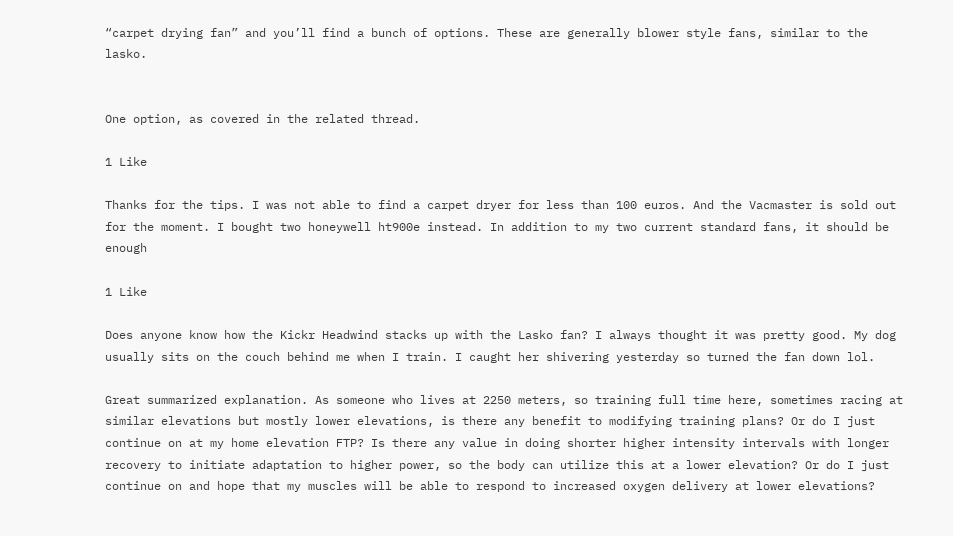“carpet drying fan” and you’ll find a bunch of options. These are generally blower style fans, similar to the lasko.


One option, as covered in the related thread.

1 Like

Thanks for the tips. I was not able to find a carpet dryer for less than 100 euros. And the Vacmaster is sold out for the moment. I bought two honeywell ht900e instead. In addition to my two current standard fans, it should be enough

1 Like

Does anyone know how the Kickr Headwind stacks up with the Lasko fan? I always thought it was pretty good. My dog usually sits on the couch behind me when I train. I caught her shivering yesterday so turned the fan down lol.

Great summarized explanation. As someone who lives at 2250 meters, so training full time here, sometimes racing at similar elevations but mostly lower elevations, is there any benefit to modifying training plans? Or do I just continue on at my home elevation FTP? Is there any value in doing shorter higher intensity intervals with longer recovery to initiate adaptation to higher power, so the body can utilize this at a lower elevation? Or do I just continue on and hope that my muscles will be able to respond to increased oxygen delivery at lower elevations?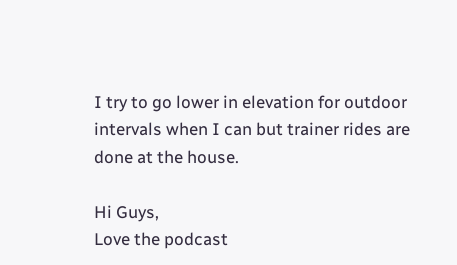I try to go lower in elevation for outdoor intervals when I can but trainer rides are done at the house.

Hi Guys,
Love the podcast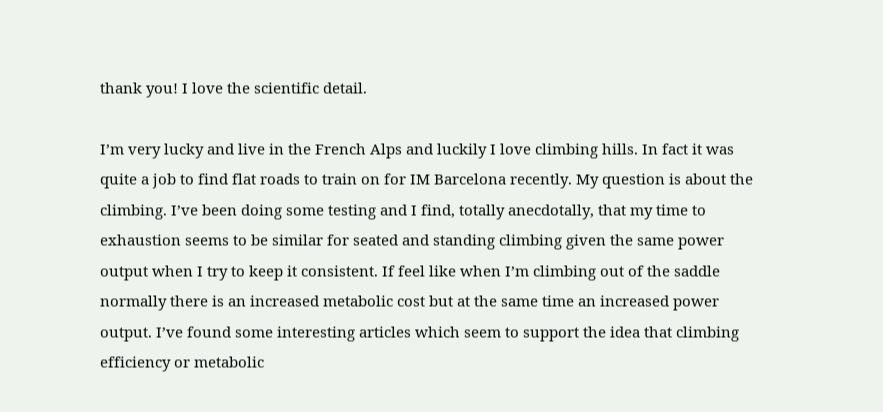thank you! I love the scientific detail.

I’m very lucky and live in the French Alps and luckily I love climbing hills. In fact it was quite a job to find flat roads to train on for IM Barcelona recently. My question is about the climbing. I’ve been doing some testing and I find, totally anecdotally, that my time to exhaustion seems to be similar for seated and standing climbing given the same power output when I try to keep it consistent. If feel like when I’m climbing out of the saddle normally there is an increased metabolic cost but at the same time an increased power output. I’ve found some interesting articles which seem to support the idea that climbing efficiency or metabolic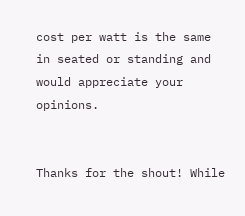cost per watt is the same in seated or standing and would appreciate your opinions.


Thanks for the shout! While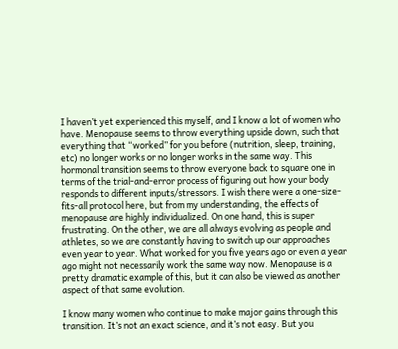I haven’t yet experienced this myself, and I know a lot of women who have. Menopause seems to throw everything upside down, such that everything that “worked” for you before (nutrition, sleep, training, etc) no longer works or no longer works in the same way. This hormonal transition seems to throw everyone back to square one in terms of the trial-and-error process of figuring out how your body responds to different inputs/stressors. I wish there were a one-size-fits-all protocol here, but from my understanding, the effects of menopause are highly individualized. On one hand, this is super frustrating. On the other, we are all always evolving as people and athletes, so we are constantly having to switch up our approaches even year to year. What worked for you five years ago or even a year ago might not necessarily work the same way now. Menopause is a pretty dramatic example of this, but it can also be viewed as another aspect of that same evolution.

I know many women who continue to make major gains through this transition. It’s not an exact science, and it’s not easy. But you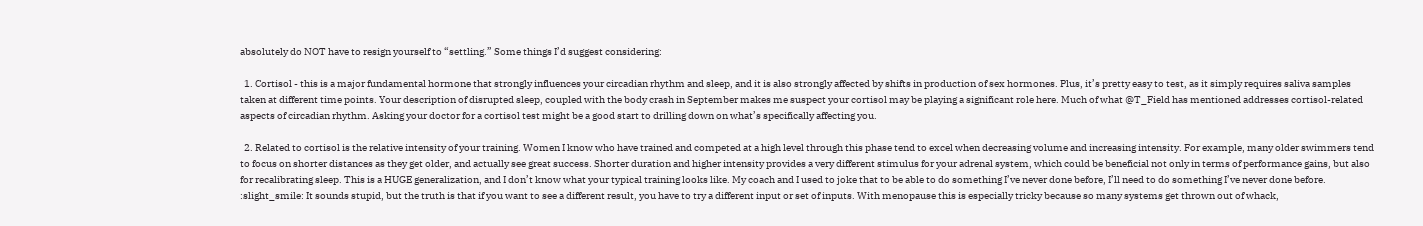absolutely do NOT have to resign yourself to “settling.” Some things I’d suggest considering:

  1. Cortisol - this is a major fundamental hormone that strongly influences your circadian rhythm and sleep, and it is also strongly affected by shifts in production of sex hormones. Plus, it’s pretty easy to test, as it simply requires saliva samples taken at different time points. Your description of disrupted sleep, coupled with the body crash in September makes me suspect your cortisol may be playing a significant role here. Much of what @T_Field has mentioned addresses cortisol-related aspects of circadian rhythm. Asking your doctor for a cortisol test might be a good start to drilling down on what’s specifically affecting you.

  2. Related to cortisol is the relative intensity of your training. Women I know who have trained and competed at a high level through this phase tend to excel when decreasing volume and increasing intensity. For example, many older swimmers tend to focus on shorter distances as they get older, and actually see great success. Shorter duration and higher intensity provides a very different stimulus for your adrenal system, which could be beneficial not only in terms of performance gains, but also for recalibrating sleep. This is a HUGE generalization, and I don’t know what your typical training looks like. My coach and I used to joke that to be able to do something I’ve never done before, I’ll need to do something I’ve never done before. :slight_smile: It sounds stupid, but the truth is that if you want to see a different result, you have to try a different input or set of inputs. With menopause this is especially tricky because so many systems get thrown out of whack,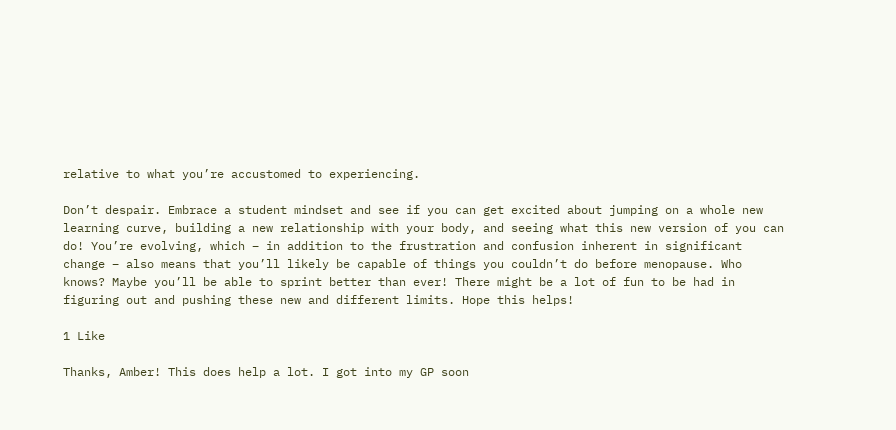relative to what you’re accustomed to experiencing.

Don’t despair. Embrace a student mindset and see if you can get excited about jumping on a whole new learning curve, building a new relationship with your body, and seeing what this new version of you can do! You’re evolving, which – in addition to the frustration and confusion inherent in significant change – also means that you’ll likely be capable of things you couldn’t do before menopause. Who knows? Maybe you’ll be able to sprint better than ever! There might be a lot of fun to be had in figuring out and pushing these new and different limits. Hope this helps!

1 Like

Thanks, Amber! This does help a lot. I got into my GP soon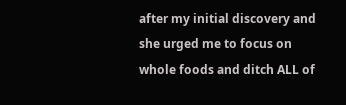after my initial discovery and she urged me to focus on whole foods and ditch ALL of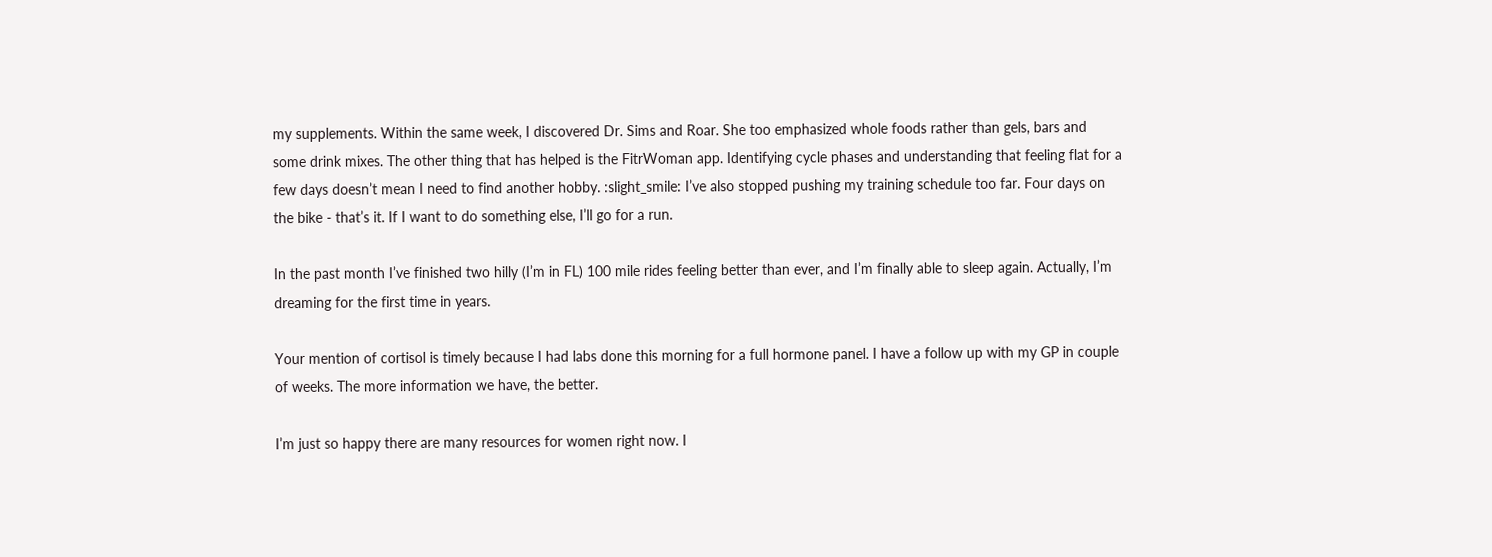my supplements. Within the same week, I discovered Dr. Sims and Roar. She too emphasized whole foods rather than gels, bars and some drink mixes. The other thing that has helped is the FitrWoman app. Identifying cycle phases and understanding that feeling flat for a few days doesn’t mean I need to find another hobby. :slight_smile: I’ve also stopped pushing my training schedule too far. Four days on the bike - that’s it. If I want to do something else, I’ll go for a run.

In the past month I’ve finished two hilly (I’m in FL) 100 mile rides feeling better than ever, and I’m finally able to sleep again. Actually, I’m dreaming for the first time in years.

Your mention of cortisol is timely because I had labs done this morning for a full hormone panel. I have a follow up with my GP in couple of weeks. The more information we have, the better.

I’m just so happy there are many resources for women right now. I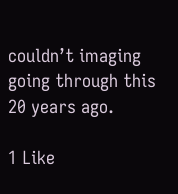couldn’t imaging going through this 20 years ago.

1 Like